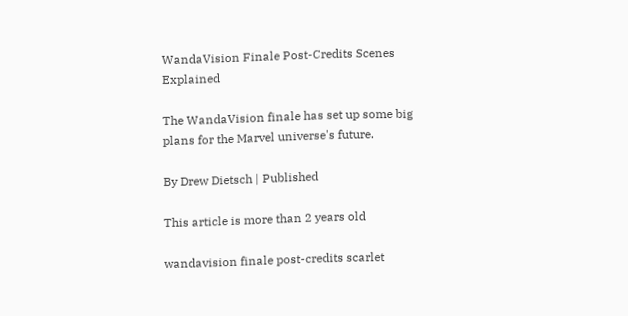WandaVision Finale Post-Credits Scenes Explained

The WandaVision finale has set up some big plans for the Marvel universe's future.

By Drew Dietsch | Published

This article is more than 2 years old

wandavision finale post-credits scarlet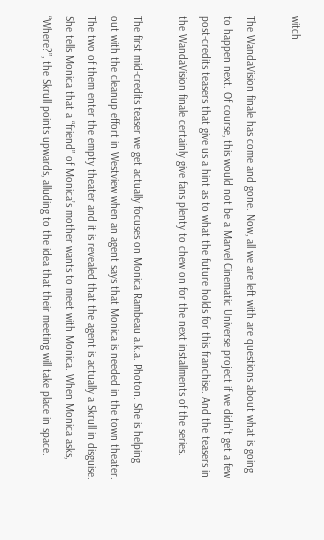witch

The WandaVision finale has come and gone. Now, all we are left with are questions about what is going to happen next. Of course, this would not be a Marvel Cinematic Universe project if we didn’t get a few post-credits teasers that give us a hint as to what the future holds for this franchise. And the teasers in the WandaVision finale certainly give fans plenty to chew on for the next installments of the series.

The first mid-credits teaser we get actually focuses on Monica Rambeau a.k.a. Photon. She is helping out with the cleanup effort in Westview when an agent says that Monica is needed in the town theater. The two of them enter the empty theater and it is revealed that the agent is actually a Skrull in disguise. She tells Monica that a “friend” of Monica’s mother wants to meet with Monica. When Monica asks, “Where?”, the Skrull points upwards, alluding to the idea that their meeting will take place in space.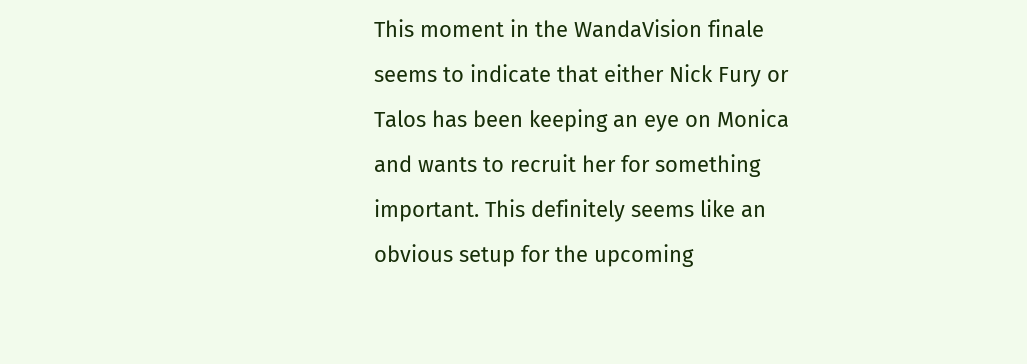This moment in the WandaVision finale seems to indicate that either Nick Fury or Talos has been keeping an eye on Monica and wants to recruit her for something important. This definitely seems like an obvious setup for the upcoming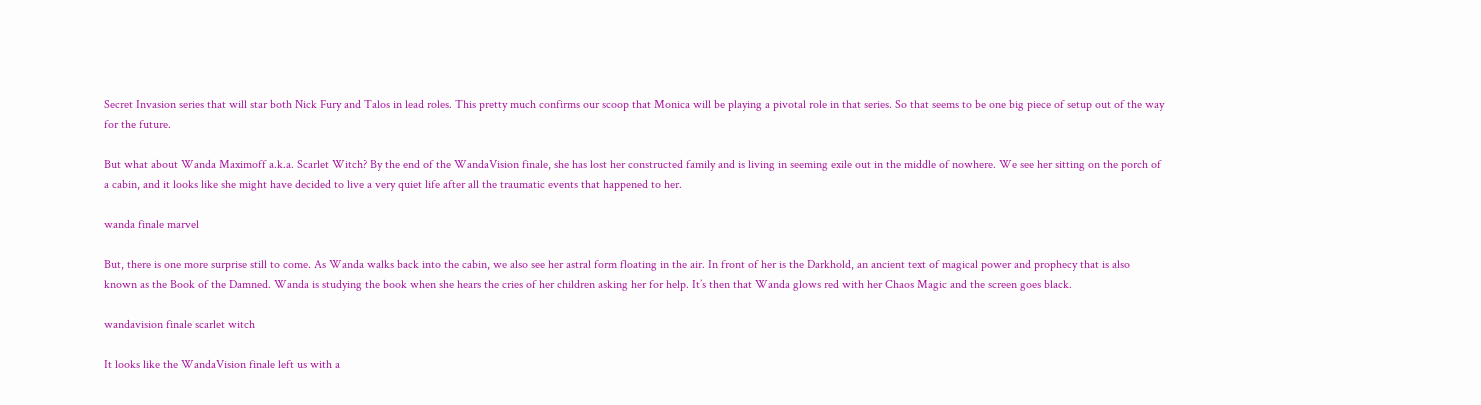Secret Invasion series that will star both Nick Fury and Talos in lead roles. This pretty much confirms our scoop that Monica will be playing a pivotal role in that series. So that seems to be one big piece of setup out of the way for the future.

But what about Wanda Maximoff a.k.a. Scarlet Witch? By the end of the WandaVision finale, she has lost her constructed family and is living in seeming exile out in the middle of nowhere. We see her sitting on the porch of a cabin, and it looks like she might have decided to live a very quiet life after all the traumatic events that happened to her.

wanda finale marvel

But, there is one more surprise still to come. As Wanda walks back into the cabin, we also see her astral form floating in the air. In front of her is the Darkhold, an ancient text of magical power and prophecy that is also known as the Book of the Damned. Wanda is studying the book when she hears the cries of her children asking her for help. It’s then that Wanda glows red with her Chaos Magic and the screen goes black.

wandavision finale scarlet witch

It looks like the WandaVision finale left us with a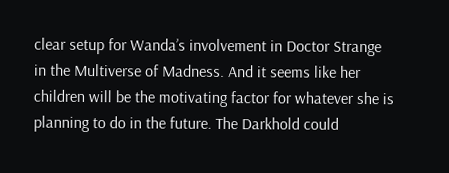clear setup for Wanda’s involvement in Doctor Strange in the Multiverse of Madness. And it seems like her children will be the motivating factor for whatever she is planning to do in the future. The Darkhold could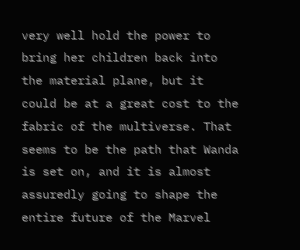very well hold the power to bring her children back into the material plane, but it could be at a great cost to the fabric of the multiverse. That seems to be the path that Wanda is set on, and it is almost assuredly going to shape the entire future of the Marvel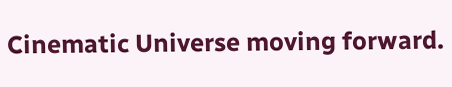Cinematic Universe moving forward.